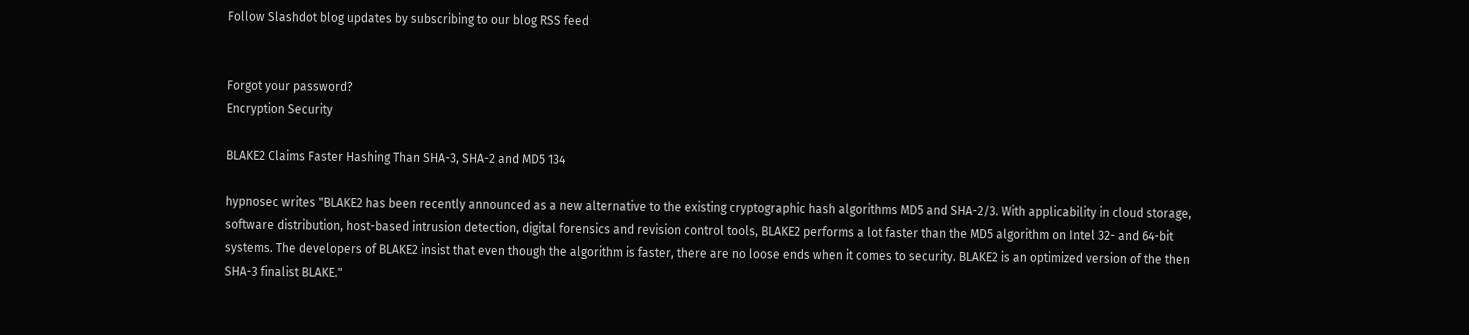Follow Slashdot blog updates by subscribing to our blog RSS feed


Forgot your password?
Encryption Security

BLAKE2 Claims Faster Hashing Than SHA-3, SHA-2 and MD5 134

hypnosec writes "BLAKE2 has been recently announced as a new alternative to the existing cryptographic hash algorithms MD5 and SHA-2/3. With applicability in cloud storage, software distribution, host-based intrusion detection, digital forensics and revision control tools, BLAKE2 performs a lot faster than the MD5 algorithm on Intel 32- and 64-bit systems. The developers of BLAKE2 insist that even though the algorithm is faster, there are no loose ends when it comes to security. BLAKE2 is an optimized version of the then SHA-3 finalist BLAKE."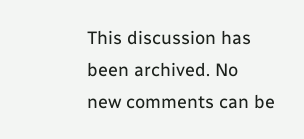This discussion has been archived. No new comments can be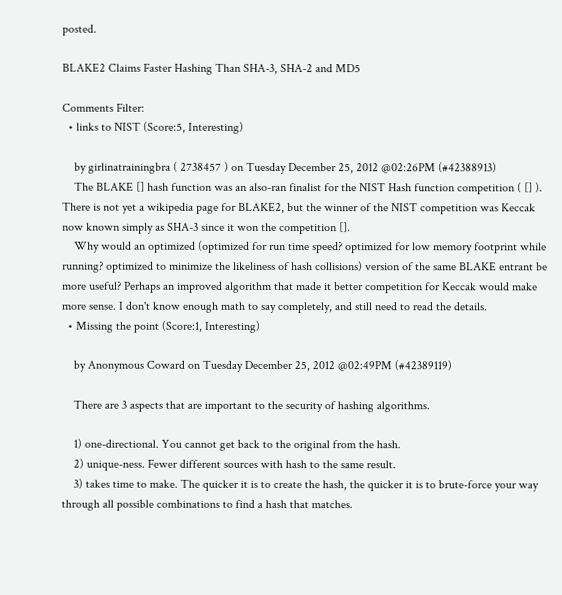posted.

BLAKE2 Claims Faster Hashing Than SHA-3, SHA-2 and MD5

Comments Filter:
  • links to NIST (Score:5, Interesting)

    by girlinatrainingbra ( 2738457 ) on Tuesday December 25, 2012 @02:26PM (#42388913)
    The BLAKE [] hash function was an also-ran finalist for the NIST Hash function competition ( [] ). There is not yet a wikipedia page for BLAKE2, but the winner of the NIST competition was Keccak now known simply as SHA-3 since it won the competition [].
    Why would an optimized (optimized for run time speed? optimized for low memory footprint while running? optimized to minimize the likeliness of hash collisions) version of the same BLAKE entrant be more useful? Perhaps an improved algorithm that made it better competition for Keccak would make more sense. I don't know enough math to say completely, and still need to read the details.
  • Missing the point (Score:1, Interesting)

    by Anonymous Coward on Tuesday December 25, 2012 @02:49PM (#42389119)

    There are 3 aspects that are important to the security of hashing algorithms.

    1) one-directional. You cannot get back to the original from the hash.
    2) unique-ness. Fewer different sources with hash to the same result.
    3) takes time to make. The quicker it is to create the hash, the quicker it is to brute-force your way through all possible combinations to find a hash that matches.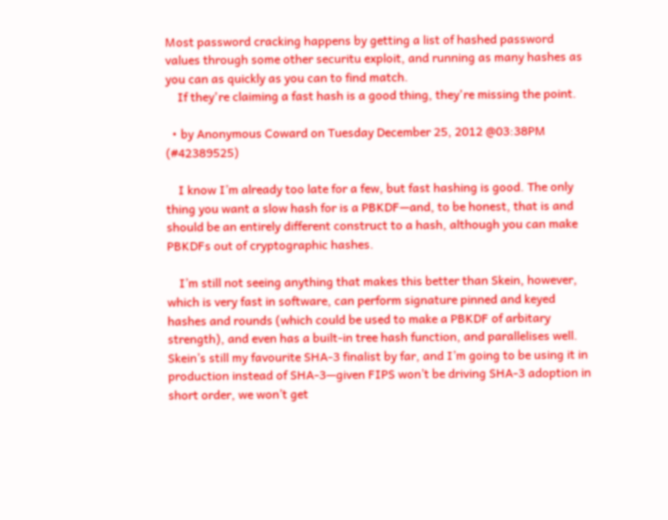Most password cracking happens by getting a list of hashed password values through some other securitu exploit, and running as many hashes as you can as quickly as you can to find match.
    If they're claiming a fast hash is a good thing, they're missing the point.

  • by Anonymous Coward on Tuesday December 25, 2012 @03:38PM (#42389525)

    I know I’m already too late for a few, but fast hashing is good. The only thing you want a slow hash for is a PBKDF—and, to be honest, that is and should be an entirely different construct to a hash, although you can make PBKDFs out of cryptographic hashes.

    I’m still not seeing anything that makes this better than Skein, however, which is very fast in software, can perform signature pinned and keyed hashes and rounds (which could be used to make a PBKDF of arbitary strength), and even has a built-in tree hash function, and parallelises well. Skein’s still my favourite SHA-3 finalist by far, and I’m going to be using it in production instead of SHA-3—given FIPS won’t be driving SHA-3 adoption in short order, we won’t get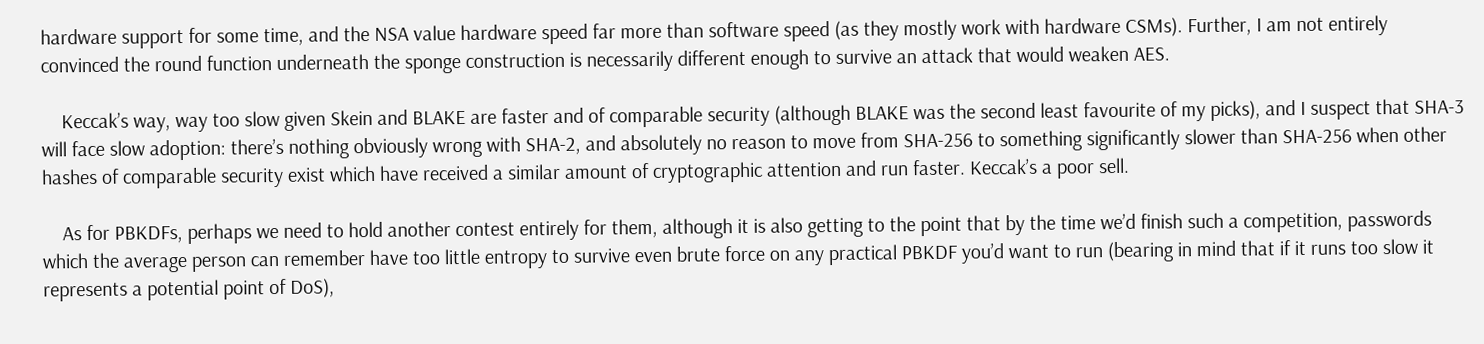hardware support for some time, and the NSA value hardware speed far more than software speed (as they mostly work with hardware CSMs). Further, I am not entirely convinced the round function underneath the sponge construction is necessarily different enough to survive an attack that would weaken AES.

    Keccak’s way, way too slow given Skein and BLAKE are faster and of comparable security (although BLAKE was the second least favourite of my picks), and I suspect that SHA-3 will face slow adoption: there’s nothing obviously wrong with SHA-2, and absolutely no reason to move from SHA-256 to something significantly slower than SHA-256 when other hashes of comparable security exist which have received a similar amount of cryptographic attention and run faster. Keccak’s a poor sell.

    As for PBKDFs, perhaps we need to hold another contest entirely for them, although it is also getting to the point that by the time we’d finish such a competition, passwords which the average person can remember have too little entropy to survive even brute force on any practical PBKDF you’d want to run (bearing in mind that if it runs too slow it represents a potential point of DoS),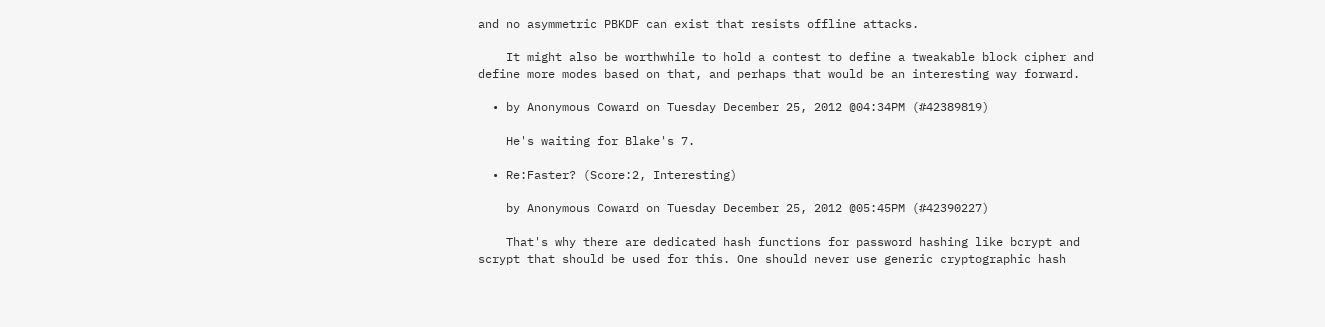and no asymmetric PBKDF can exist that resists offline attacks.

    It might also be worthwhile to hold a contest to define a tweakable block cipher and define more modes based on that, and perhaps that would be an interesting way forward.

  • by Anonymous Coward on Tuesday December 25, 2012 @04:34PM (#42389819)

    He's waiting for Blake's 7.

  • Re:Faster? (Score:2, Interesting)

    by Anonymous Coward on Tuesday December 25, 2012 @05:45PM (#42390227)

    That's why there are dedicated hash functions for password hashing like bcrypt and scrypt that should be used for this. One should never use generic cryptographic hash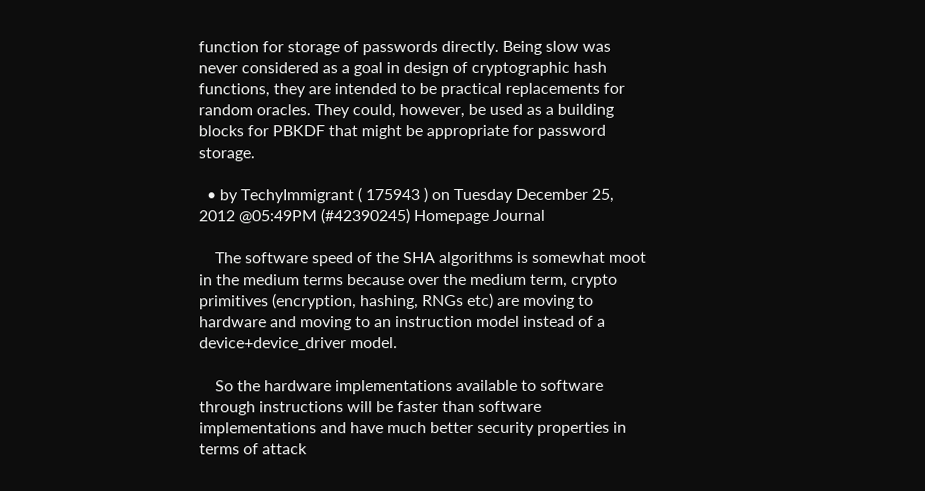function for storage of passwords directly. Being slow was never considered as a goal in design of cryptographic hash functions, they are intended to be practical replacements for random oracles. They could, however, be used as a building blocks for PBKDF that might be appropriate for password storage.

  • by TechyImmigrant ( 175943 ) on Tuesday December 25, 2012 @05:49PM (#42390245) Homepage Journal

    The software speed of the SHA algorithms is somewhat moot in the medium terms because over the medium term, crypto primitives (encryption, hashing, RNGs etc) are moving to hardware and moving to an instruction model instead of a device+device_driver model.

    So the hardware implementations available to software through instructions will be faster than software implementations and have much better security properties in terms of attack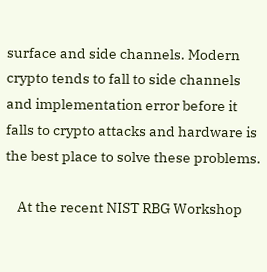surface and side channels. Modern crypto tends to fall to side channels and implementation error before it falls to crypto attacks and hardware is the best place to solve these problems.

    At the recent NIST RBG Workshop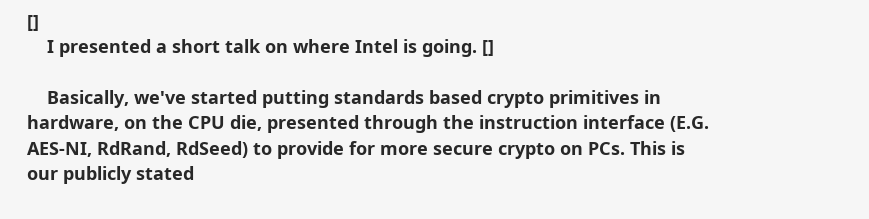[]
    I presented a short talk on where Intel is going. []

    Basically, we've started putting standards based crypto primitives in hardware, on the CPU die, presented through the instruction interface (E.G. AES-NI, RdRand, RdSeed) to provide for more secure crypto on PCs. This is our publicly stated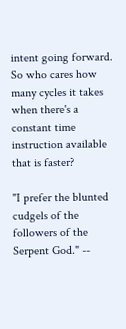intent going forward. So who cares how many cycles it takes when there's a constant time instruction available that is faster?

"I prefer the blunted cudgels of the followers of the Serpent God." --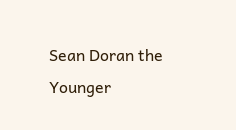Sean Doran the Younger